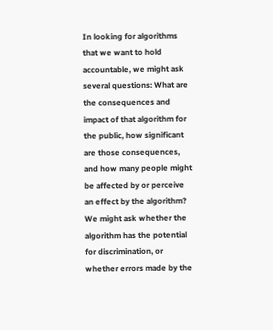In looking for algorithms that we want to hold accountable, we might ask several questions: What are the consequences and impact of that algorithm for the public, how significant are those consequences, and how many people might be affected by or perceive an effect by the algorithm? We might ask whether the algorithm has the potential for discrimination, or whether errors made by the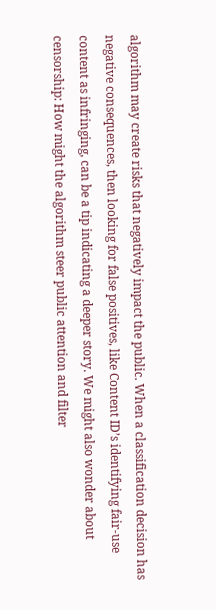algorithm may create risks that negatively impact the public. When a classification decision has negative consequences, then looking for false positives, like Content ID’s identifying fair-use content as infringing, can be a tip indicating a deeper story. We might also wonder about censorship: How might the algorithm steer public attention and filter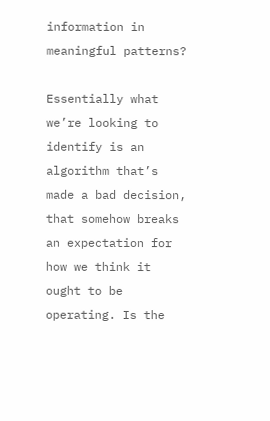information in meaningful patterns?

Essentially what we’re looking to identify is an algorithm that’s made a bad decision, that somehow breaks an expectation for how we think it ought to be operating. Is the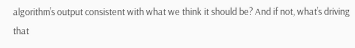algorithm’s output consistent with what we think it should be? And if not, what’s driving that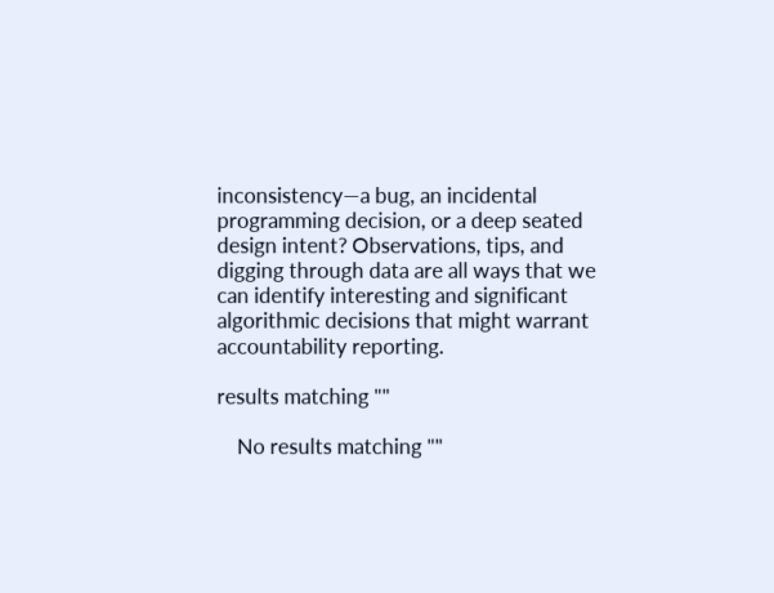inconsistency—a bug, an incidental programming decision, or a deep seated design intent? Observations, tips, and digging through data are all ways that we can identify interesting and significant algorithmic decisions that might warrant accountability reporting.

results matching ""

    No results matching ""